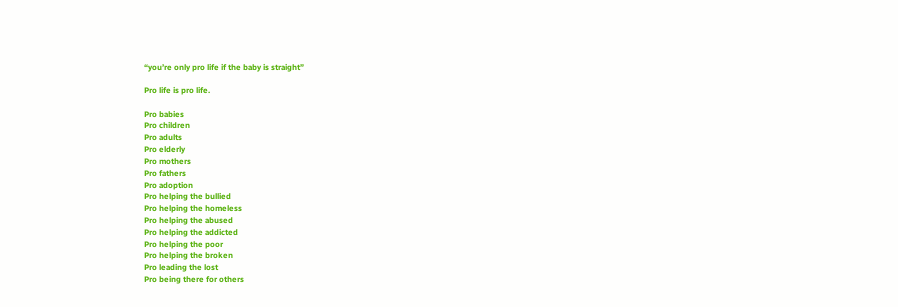“you’re only pro life if the baby is straight”

Pro life is pro life.

Pro babies
Pro children
Pro adults
Pro elderly
Pro mothers
Pro fathers
Pro adoption
Pro helping the bullied
Pro helping the homeless
Pro helping the abused
Pro helping the addicted
Pro helping the poor
Pro helping the broken
Pro leading the lost
Pro being there for others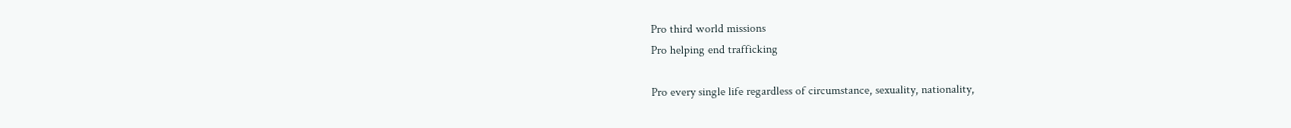Pro third world missions
Pro helping end trafficking

Pro every single life regardless of circumstance, sexuality, nationality,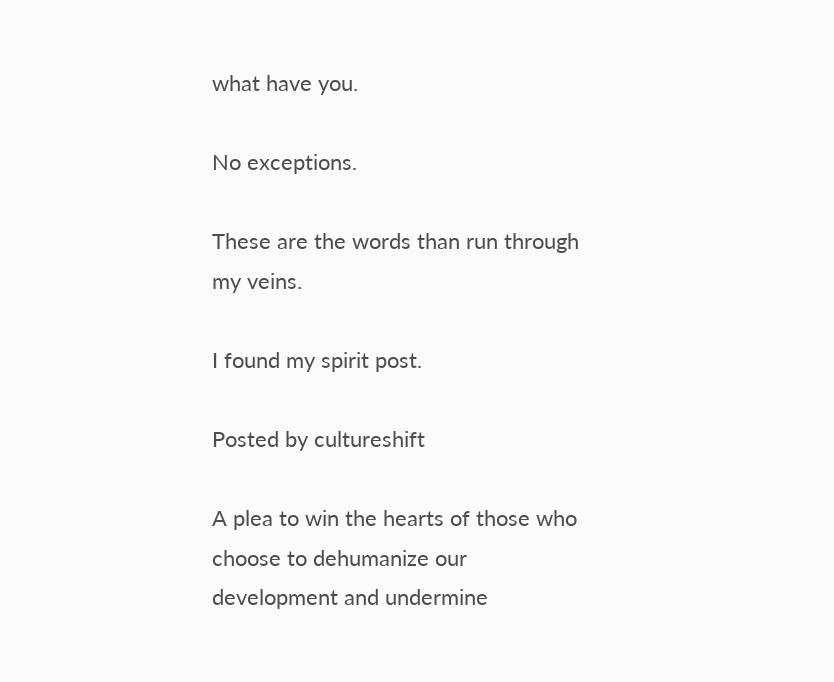what have you.

No exceptions.

These are the words than run through my veins.

I found my spirit post.

Posted by cultureshift

A plea to win the hearts of those who choose to dehumanize our development and undermine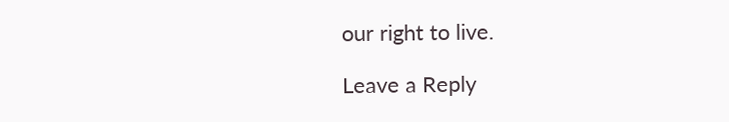our right to live.

Leave a Reply